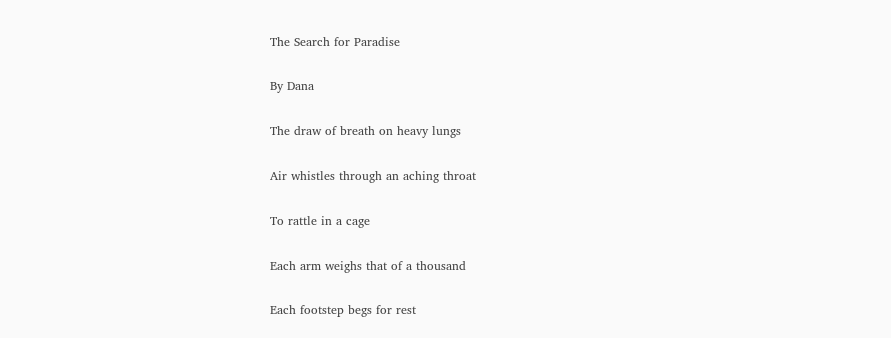The Search for Paradise

By Dana

The draw of breath on heavy lungs

Air whistles through an aching throat

To rattle in a cage

Each arm weighs that of a thousand

Each footstep begs for rest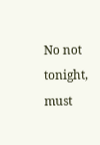No not tonight, must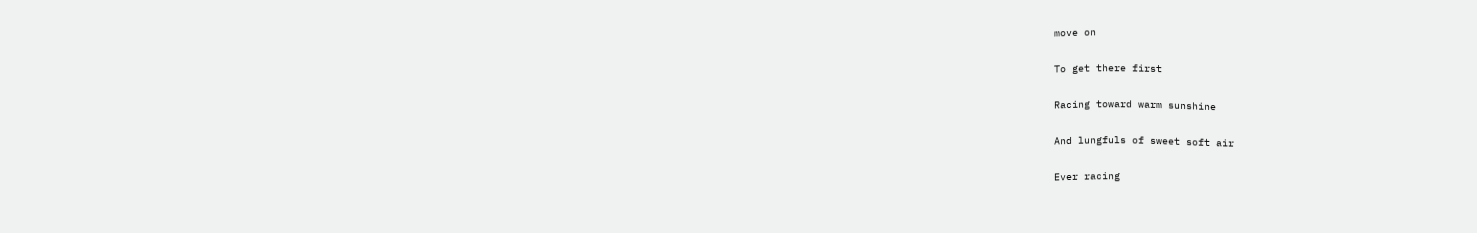move on

To get there first

Racing toward warm sunshine

And lungfuls of sweet soft air

Ever racing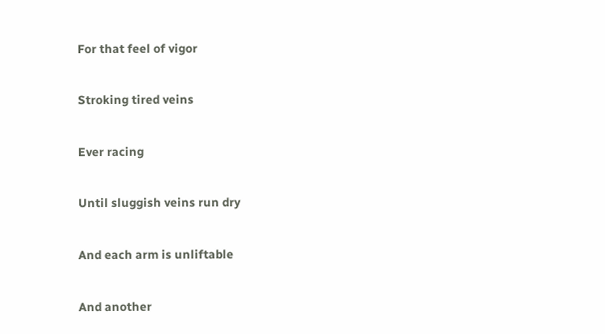For that feel of vigor

Stroking tired veins

Ever racing

Until sluggish veins run dry

And each arm is unliftable

And another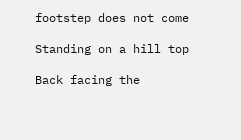footstep does not come

Standing on a hill top

Back facing the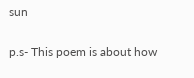sun

p.s- This poem is about how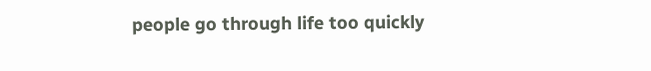people go through life too quickly